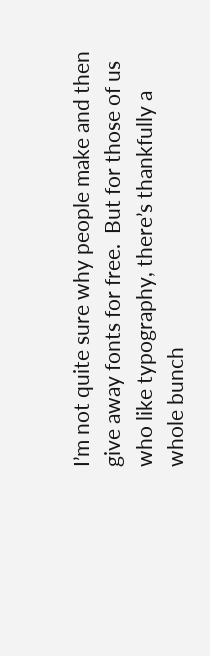I’m not quite sure why people make and then give away fonts for free.  But for those of us who like typography, there’s thankfully a whole bunch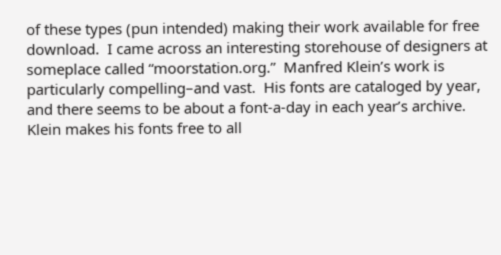of these types (pun intended) making their work available for free download.  I came across an interesting storehouse of designers at someplace called “moorstation.org.”  Manfred Klein’s work is particularly compelling–and vast.  His fonts are cataloged by year, and there seems to be about a font-a-day in each year’s archive.  Klein makes his fonts free to all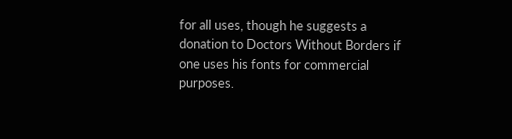for all uses, though he suggests a donation to Doctors Without Borders if one uses his fonts for commercial purposes.